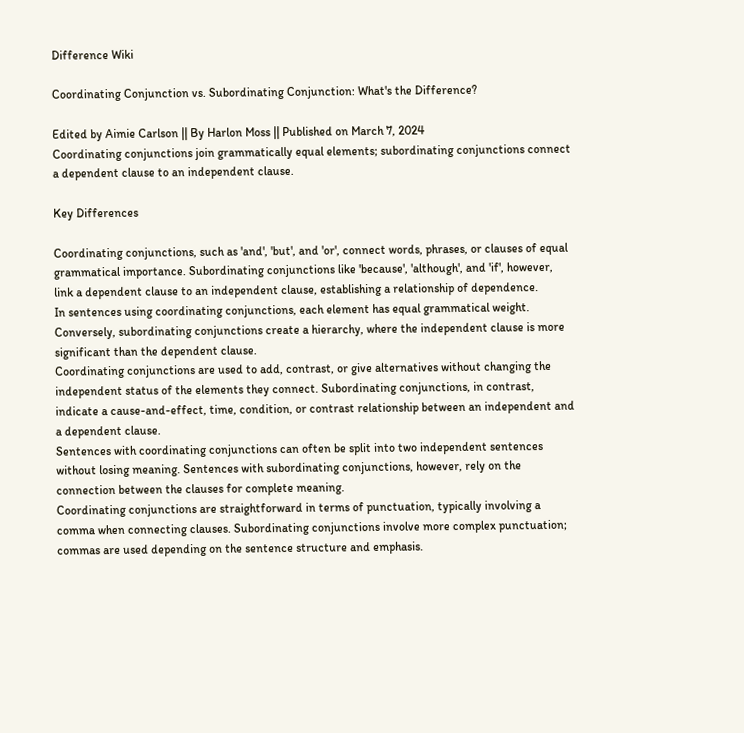Difference Wiki

Coordinating Conjunction vs. Subordinating Conjunction: What's the Difference?

Edited by Aimie Carlson || By Harlon Moss || Published on March 7, 2024
Coordinating conjunctions join grammatically equal elements; subordinating conjunctions connect a dependent clause to an independent clause.

Key Differences

Coordinating conjunctions, such as 'and', 'but', and 'or', connect words, phrases, or clauses of equal grammatical importance. Subordinating conjunctions like 'because', 'although', and 'if', however, link a dependent clause to an independent clause, establishing a relationship of dependence.
In sentences using coordinating conjunctions, each element has equal grammatical weight. Conversely, subordinating conjunctions create a hierarchy, where the independent clause is more significant than the dependent clause.
Coordinating conjunctions are used to add, contrast, or give alternatives without changing the independent status of the elements they connect. Subordinating conjunctions, in contrast, indicate a cause-and-effect, time, condition, or contrast relationship between an independent and a dependent clause.
Sentences with coordinating conjunctions can often be split into two independent sentences without losing meaning. Sentences with subordinating conjunctions, however, rely on the connection between the clauses for complete meaning.
Coordinating conjunctions are straightforward in terms of punctuation, typically involving a comma when connecting clauses. Subordinating conjunctions involve more complex punctuation; commas are used depending on the sentence structure and emphasis.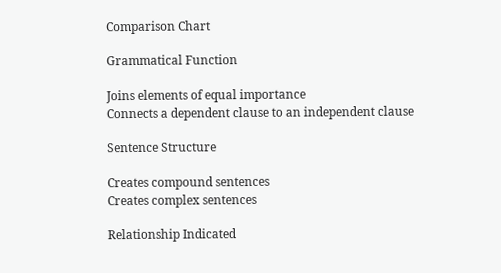Comparison Chart

Grammatical Function

Joins elements of equal importance
Connects a dependent clause to an independent clause

Sentence Structure

Creates compound sentences
Creates complex sentences

Relationship Indicated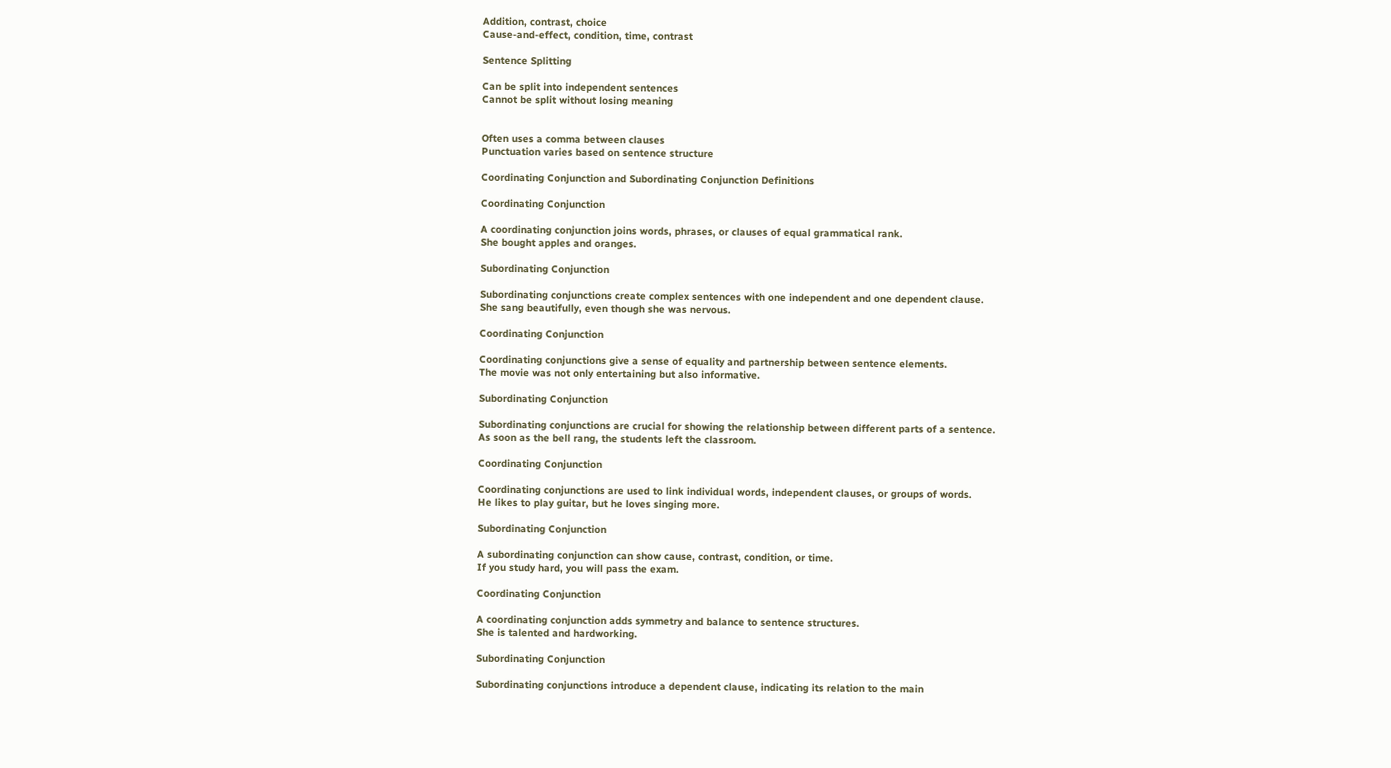Addition, contrast, choice
Cause-and-effect, condition, time, contrast

Sentence Splitting

Can be split into independent sentences
Cannot be split without losing meaning


Often uses a comma between clauses
Punctuation varies based on sentence structure

Coordinating Conjunction and Subordinating Conjunction Definitions

Coordinating Conjunction

A coordinating conjunction joins words, phrases, or clauses of equal grammatical rank.
She bought apples and oranges.

Subordinating Conjunction

Subordinating conjunctions create complex sentences with one independent and one dependent clause.
She sang beautifully, even though she was nervous.

Coordinating Conjunction

Coordinating conjunctions give a sense of equality and partnership between sentence elements.
The movie was not only entertaining but also informative.

Subordinating Conjunction

Subordinating conjunctions are crucial for showing the relationship between different parts of a sentence.
As soon as the bell rang, the students left the classroom.

Coordinating Conjunction

Coordinating conjunctions are used to link individual words, independent clauses, or groups of words.
He likes to play guitar, but he loves singing more.

Subordinating Conjunction

A subordinating conjunction can show cause, contrast, condition, or time.
If you study hard, you will pass the exam.

Coordinating Conjunction

A coordinating conjunction adds symmetry and balance to sentence structures.
She is talented and hardworking.

Subordinating Conjunction

Subordinating conjunctions introduce a dependent clause, indicating its relation to the main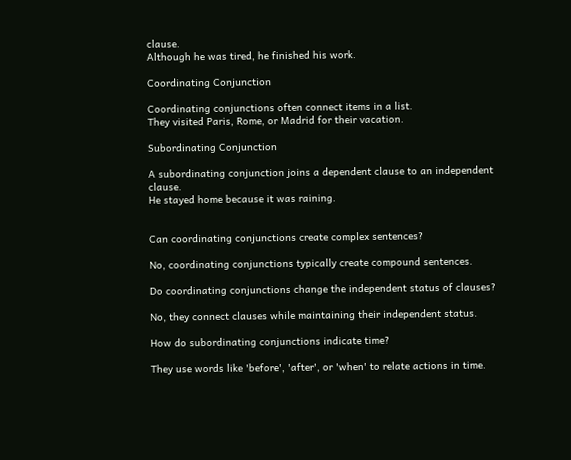clause.
Although he was tired, he finished his work.

Coordinating Conjunction

Coordinating conjunctions often connect items in a list.
They visited Paris, Rome, or Madrid for their vacation.

Subordinating Conjunction

A subordinating conjunction joins a dependent clause to an independent clause.
He stayed home because it was raining.


Can coordinating conjunctions create complex sentences?

No, coordinating conjunctions typically create compound sentences.

Do coordinating conjunctions change the independent status of clauses?

No, they connect clauses while maintaining their independent status.

How do subordinating conjunctions indicate time?

They use words like 'before', 'after', or 'when' to relate actions in time.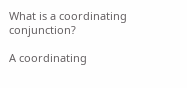What is a coordinating conjunction?

A coordinating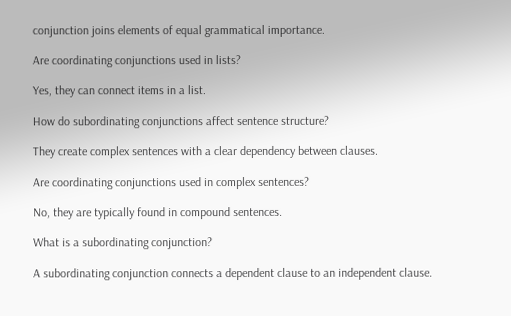conjunction joins elements of equal grammatical importance.

Are coordinating conjunctions used in lists?

Yes, they can connect items in a list.

How do subordinating conjunctions affect sentence structure?

They create complex sentences with a clear dependency between clauses.

Are coordinating conjunctions used in complex sentences?

No, they are typically found in compound sentences.

What is a subordinating conjunction?

A subordinating conjunction connects a dependent clause to an independent clause.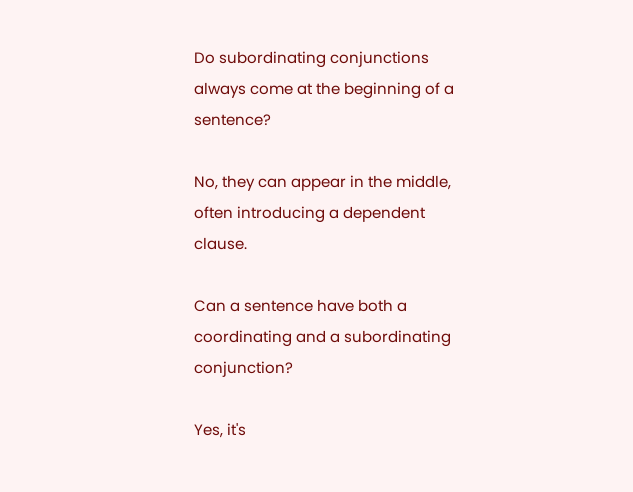Do subordinating conjunctions always come at the beginning of a sentence?

No, they can appear in the middle, often introducing a dependent clause.

Can a sentence have both a coordinating and a subordinating conjunction?

Yes, it's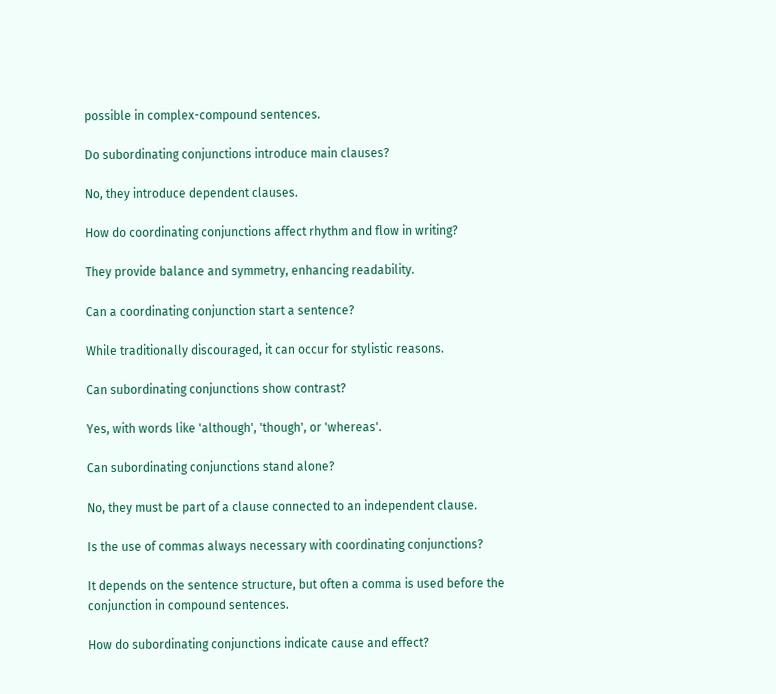possible in complex-compound sentences.

Do subordinating conjunctions introduce main clauses?

No, they introduce dependent clauses.

How do coordinating conjunctions affect rhythm and flow in writing?

They provide balance and symmetry, enhancing readability.

Can a coordinating conjunction start a sentence?

While traditionally discouraged, it can occur for stylistic reasons.

Can subordinating conjunctions show contrast?

Yes, with words like 'although', 'though', or 'whereas'.

Can subordinating conjunctions stand alone?

No, they must be part of a clause connected to an independent clause.

Is the use of commas always necessary with coordinating conjunctions?

It depends on the sentence structure, but often a comma is used before the conjunction in compound sentences.

How do subordinating conjunctions indicate cause and effect?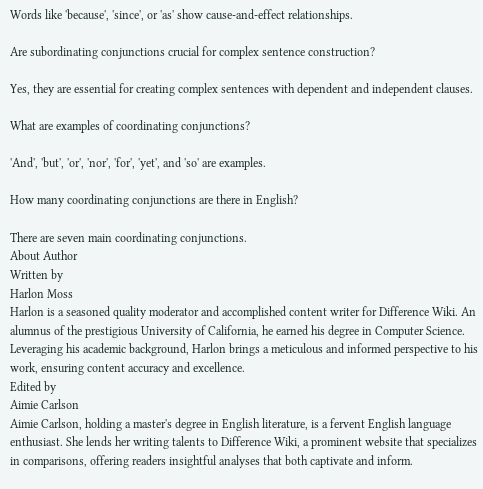Words like 'because', 'since', or 'as' show cause-and-effect relationships.

Are subordinating conjunctions crucial for complex sentence construction?

Yes, they are essential for creating complex sentences with dependent and independent clauses.

What are examples of coordinating conjunctions?

'And', 'but', 'or', 'nor', 'for', 'yet', and 'so' are examples.

How many coordinating conjunctions are there in English?

There are seven main coordinating conjunctions.
About Author
Written by
Harlon Moss
Harlon is a seasoned quality moderator and accomplished content writer for Difference Wiki. An alumnus of the prestigious University of California, he earned his degree in Computer Science. Leveraging his academic background, Harlon brings a meticulous and informed perspective to his work, ensuring content accuracy and excellence.
Edited by
Aimie Carlson
Aimie Carlson, holding a master's degree in English literature, is a fervent English language enthusiast. She lends her writing talents to Difference Wiki, a prominent website that specializes in comparisons, offering readers insightful analyses that both captivate and inform.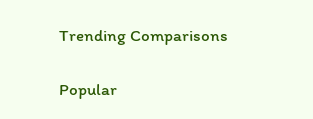Trending Comparisons

Popular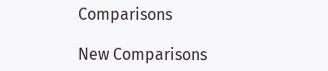Comparisons

New Comparisons